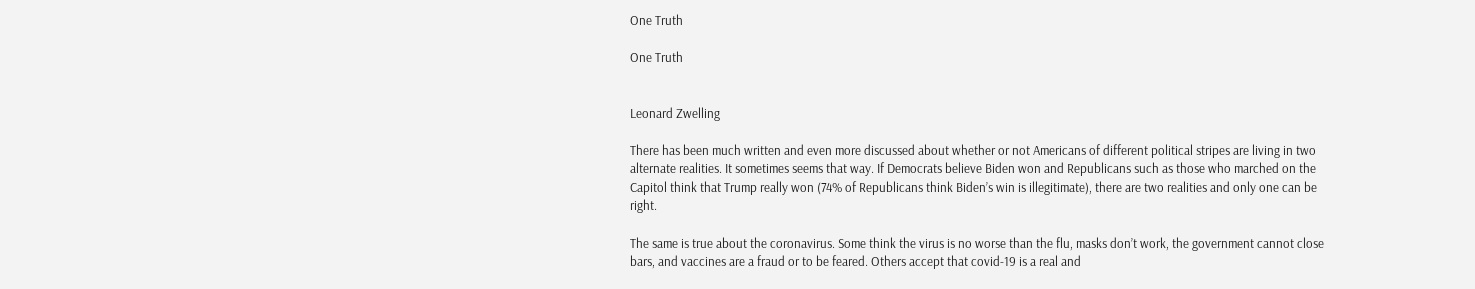One Truth

One Truth


Leonard Zwelling

There has been much written and even more discussed about whether or not Americans of different political stripes are living in two alternate realities. It sometimes seems that way. If Democrats believe Biden won and Republicans such as those who marched on the Capitol think that Trump really won (74% of Republicans think Biden’s win is illegitimate), there are two realities and only one can be right.

The same is true about the coronavirus. Some think the virus is no worse than the flu, masks don’t work, the government cannot close bars, and vaccines are a fraud or to be feared. Others accept that covid-19 is a real and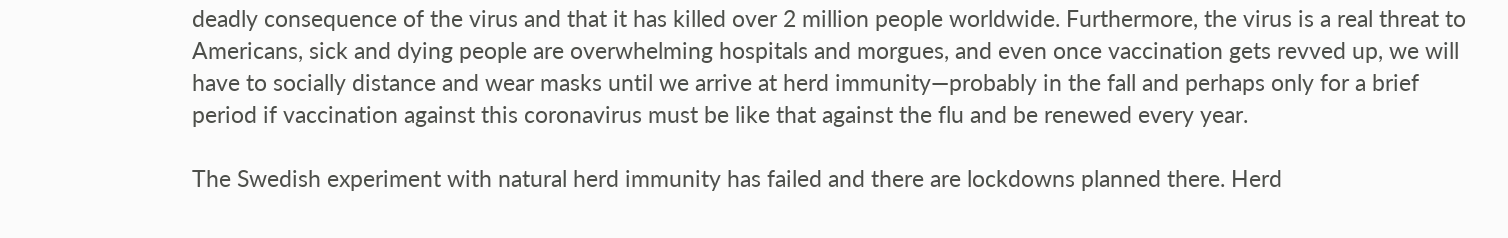deadly consequence of the virus and that it has killed over 2 million people worldwide. Furthermore, the virus is a real threat to Americans, sick and dying people are overwhelming hospitals and morgues, and even once vaccination gets revved up, we will have to socially distance and wear masks until we arrive at herd immunity—probably in the fall and perhaps only for a brief period if vaccination against this coronavirus must be like that against the flu and be renewed every year.

The Swedish experiment with natural herd immunity has failed and there are lockdowns planned there. Herd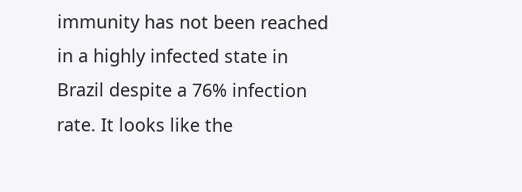immunity has not been reached in a highly infected state in Brazil despite a 76% infection rate. It looks like the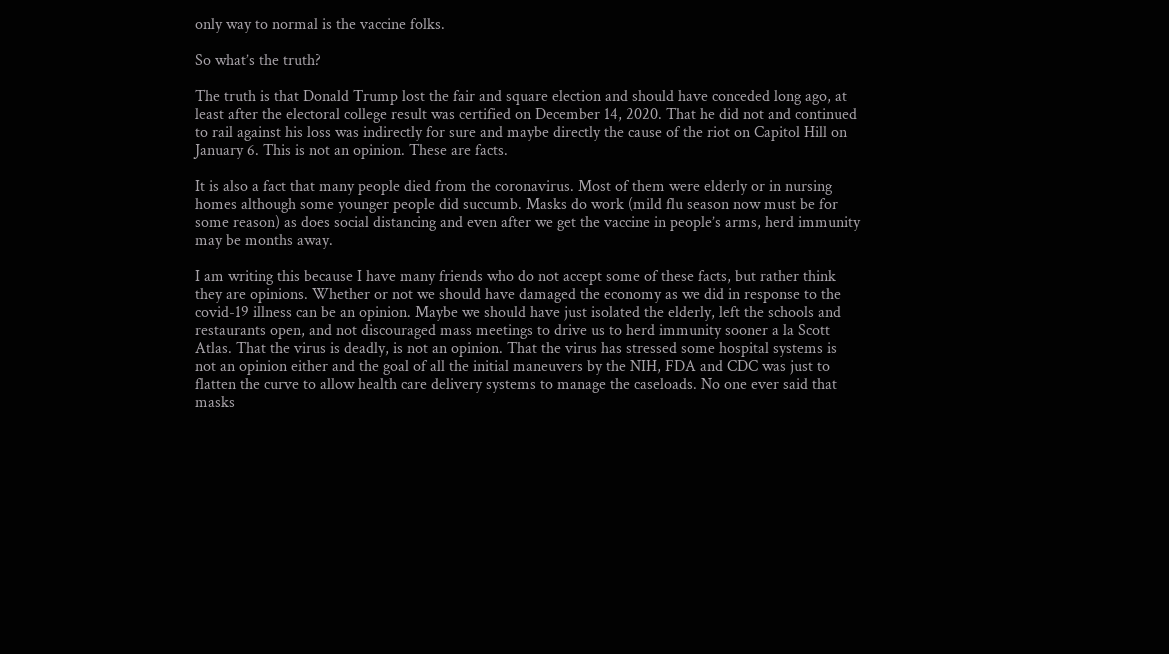only way to normal is the vaccine folks.

So what’s the truth?

The truth is that Donald Trump lost the fair and square election and should have conceded long ago, at least after the electoral college result was certified on December 14, 2020. That he did not and continued to rail against his loss was indirectly for sure and maybe directly the cause of the riot on Capitol Hill on January 6. This is not an opinion. These are facts.

It is also a fact that many people died from the coronavirus. Most of them were elderly or in nursing homes although some younger people did succumb. Masks do work (mild flu season now must be for some reason) as does social distancing and even after we get the vaccine in people’s arms, herd immunity may be months away.

I am writing this because I have many friends who do not accept some of these facts, but rather think they are opinions. Whether or not we should have damaged the economy as we did in response to the covid-19 illness can be an opinion. Maybe we should have just isolated the elderly, left the schools and restaurants open, and not discouraged mass meetings to drive us to herd immunity sooner a la Scott Atlas. That the virus is deadly, is not an opinion. That the virus has stressed some hospital systems is not an opinion either and the goal of all the initial maneuvers by the NIH, FDA and CDC was just to flatten the curve to allow health care delivery systems to manage the caseloads. No one ever said that masks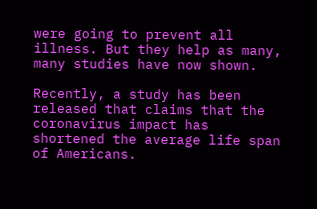were going to prevent all illness. But they help as many, many studies have now shown.

Recently, a study has been released that claims that the coronavirus impact has shortened the average life span of Americans.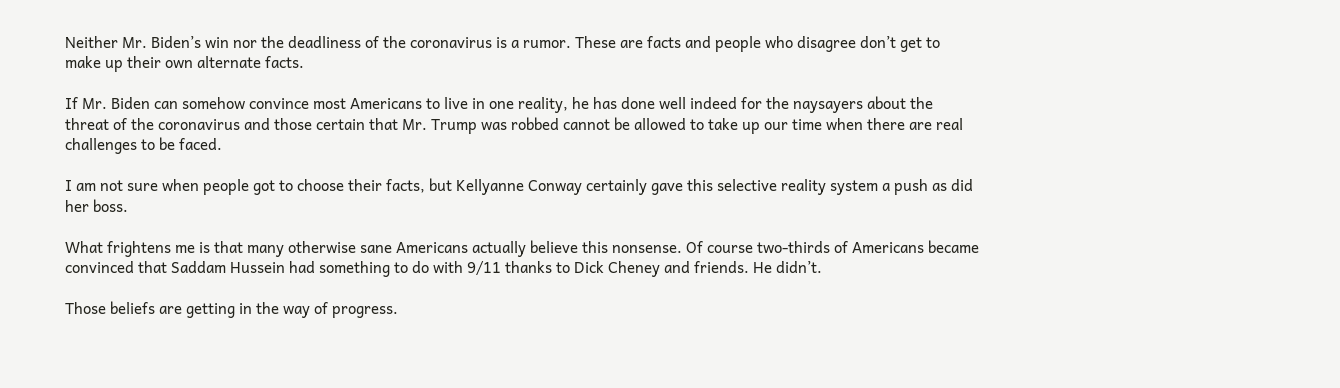Neither Mr. Biden’s win nor the deadliness of the coronavirus is a rumor. These are facts and people who disagree don’t get to make up their own alternate facts.

If Mr. Biden can somehow convince most Americans to live in one reality, he has done well indeed for the naysayers about the threat of the coronavirus and those certain that Mr. Trump was robbed cannot be allowed to take up our time when there are real challenges to be faced.

I am not sure when people got to choose their facts, but Kellyanne Conway certainly gave this selective reality system a push as did her boss.

What frightens me is that many otherwise sane Americans actually believe this nonsense. Of course two-thirds of Americans became convinced that Saddam Hussein had something to do with 9/11 thanks to Dick Cheney and friends. He didn’t.

Those beliefs are getting in the way of progress.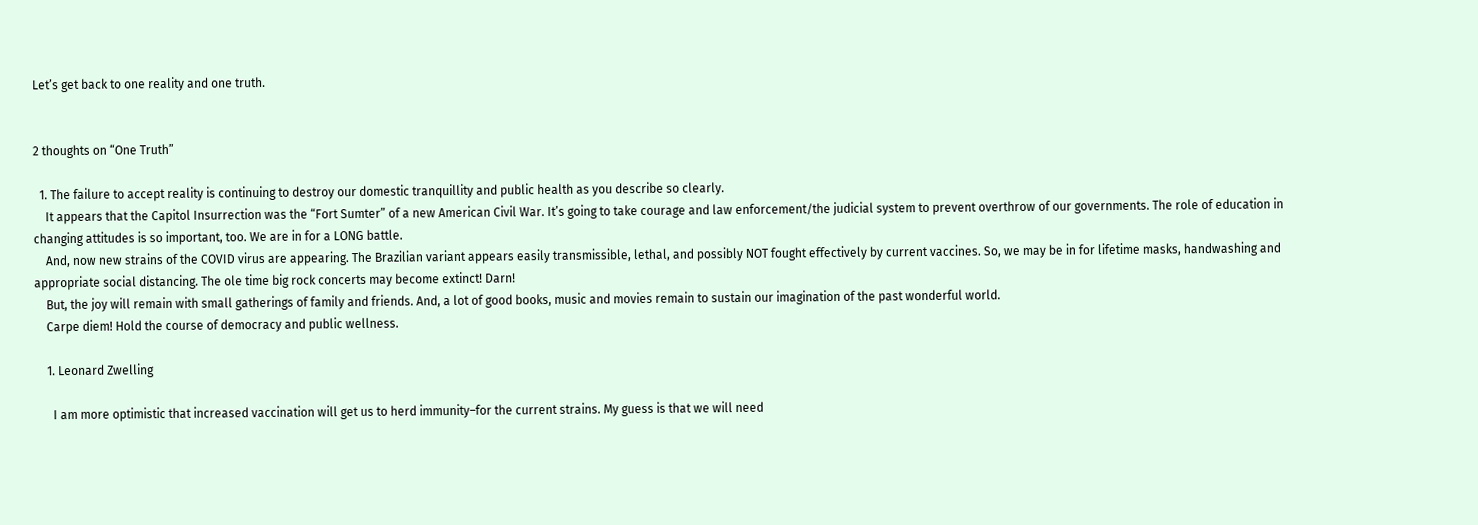Let’s get back to one reality and one truth.


2 thoughts on “One Truth”

  1. The failure to accept reality is continuing to destroy our domestic tranquillity and public health as you describe so clearly.
    It appears that the Capitol Insurrection was the “Fort Sumter” of a new American Civil War. It’s going to take courage and law enforcement/the judicial system to prevent overthrow of our governments. The role of education in changing attitudes is so important, too. We are in for a LONG battle.
    And, now new strains of the COVID virus are appearing. The Brazilian variant appears easily transmissible, lethal, and possibly NOT fought effectively by current vaccines. So, we may be in for lifetime masks, handwashing and appropriate social distancing. The ole time big rock concerts may become extinct! Darn!
    But, the joy will remain with small gatherings of family and friends. And, a lot of good books, music and movies remain to sustain our imagination of the past wonderful world.
    Carpe diem! Hold the course of democracy and public wellness.

    1. Leonard Zwelling

      I am more optimistic that increased vaccination will get us to herd immunity–for the current strains. My guess is that we will need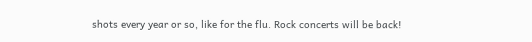shots every year or so, like for the flu. Rock concerts will be back!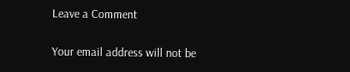Leave a Comment

Your email address will not be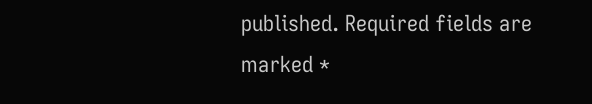published. Required fields are marked *